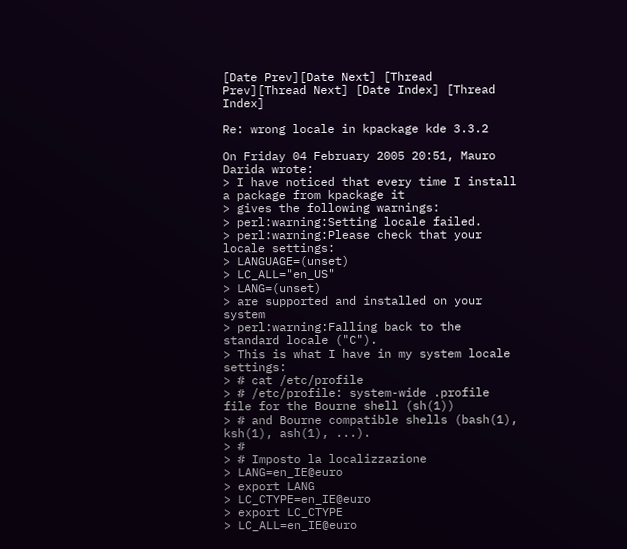[Date Prev][Date Next] [Thread Prev][Thread Next] [Date Index] [Thread Index]

Re: wrong locale in kpackage kde 3.3.2

On Friday 04 February 2005 20:51, Mauro Darida wrote:
> I have noticed that every time I install a package from kpackage it
> gives the following warnings:
> perl:warning:Setting locale failed.
> perl:warning:Please check that your locale settings:
> LANGUAGE=(unset)
> LC_ALL="en_US"
> LANG=(unset)
> are supported and installed on your system
> perl:warning:Falling back to the standard locale ("C").
> This is what I have in my system locale settings:
> # cat /etc/profile
> # /etc/profile: system-wide .profile file for the Bourne shell (sh(1))
> # and Bourne compatible shells (bash(1), ksh(1), ash(1), ...).
> #
> # Imposto la localizzazione
> LANG=en_IE@euro
> export LANG
> LC_CTYPE=en_IE@euro
> export LC_CTYPE
> LC_ALL=en_IE@euro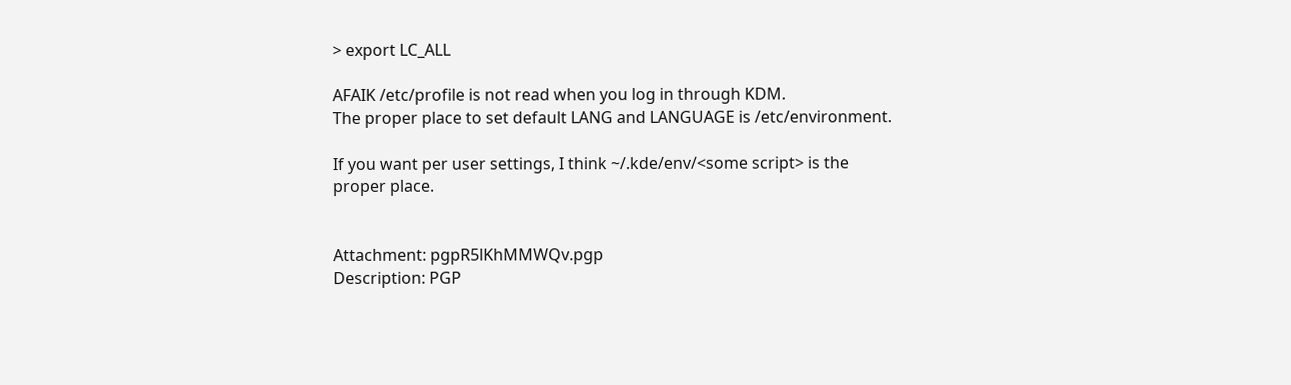> export LC_ALL

AFAIK /etc/profile is not read when you log in through KDM.
The proper place to set default LANG and LANGUAGE is /etc/environment.

If you want per user settings, I think ~/.kde/env/<some script> is the
proper place.


Attachment: pgpR5lKhMMWQv.pgp
Description: PGP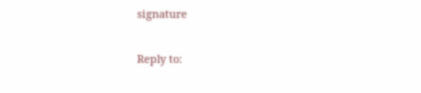signature

Reply to: